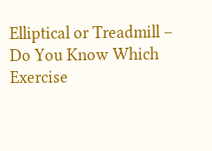Elliptical or Treadmill – Do You Know Which Exercise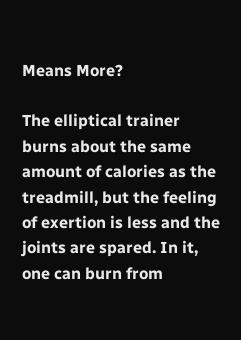Means More?

The elliptical trainer burns about the same amount of calories as the treadmill, but the feeling of exertion is less and the joints are spared. In it, one can burn from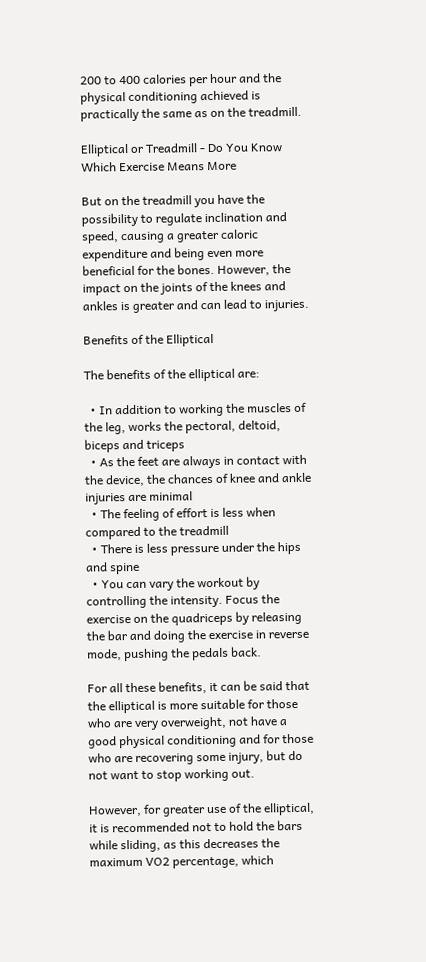200 to 400 calories per hour and the physical conditioning achieved is practically the same as on the treadmill.

Elliptical or Treadmill - Do You Know Which Exercise Means More

But on the treadmill you have the possibility to regulate inclination and speed, causing a greater caloric expenditure and being even more beneficial for the bones. However, the impact on the joints of the knees and ankles is greater and can lead to injuries.

Benefits of the Elliptical

The benefits of the elliptical are:

  • In addition to working the muscles of the leg, works the pectoral, deltoid, biceps and triceps
  • As the feet are always in contact with the device, the chances of knee and ankle injuries are minimal
  • The feeling of effort is less when compared to the treadmill
  • There is less pressure under the hips and spine
  • You can vary the workout by controlling the intensity. Focus the exercise on the quadriceps by releasing the bar and doing the exercise in reverse mode, pushing the pedals back.

For all these benefits, it can be said that the elliptical is more suitable for those who are very overweight, not have a good physical conditioning and for those who are recovering some injury, but do not want to stop working out.

However, for greater use of the elliptical, it is recommended not to hold the bars while sliding, as this decreases the maximum VO2 percentage, which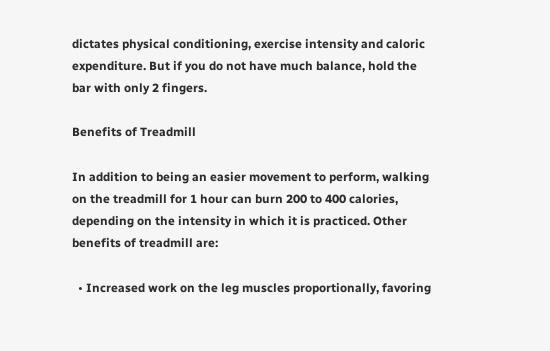dictates physical conditioning, exercise intensity and caloric expenditure. But if you do not have much balance, hold the bar with only 2 fingers.

Benefits of Treadmill

In addition to being an easier movement to perform, walking on the treadmill for 1 hour can burn 200 to 400 calories, depending on the intensity in which it is practiced. Other benefits of treadmill are:

  • Increased work on the leg muscles proportionally, favoring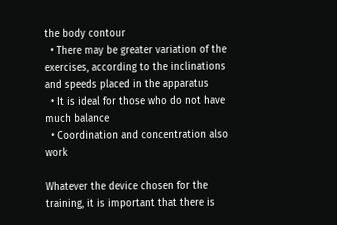the body contour
  • There may be greater variation of the exercises, according to the inclinations and speeds placed in the apparatus
  • It is ideal for those who do not have much balance
  • Coordination and concentration also work

Whatever the device chosen for the training, it is important that there is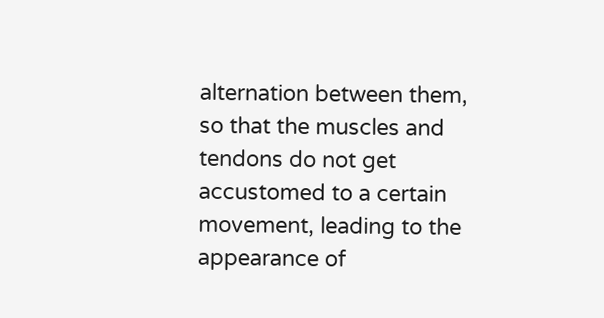alternation between them, so that the muscles and tendons do not get accustomed to a certain movement, leading to the appearance of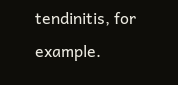tendinitis, for example.